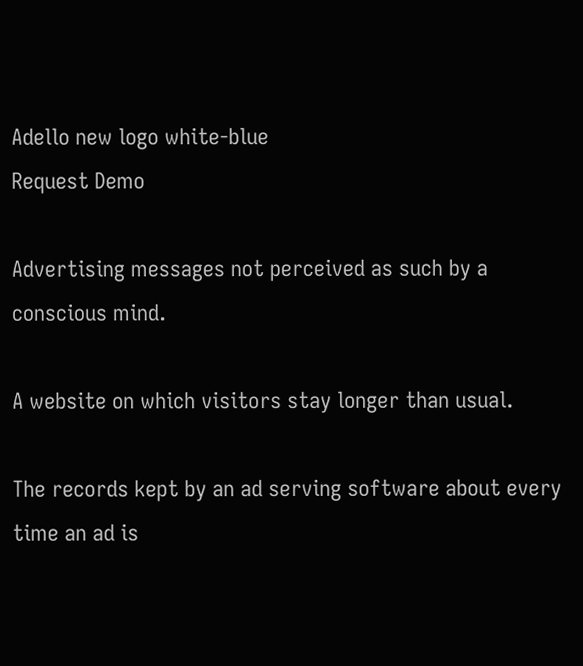Adello new logo white-blue
Request Demo

Advertising messages not perceived as such by a conscious mind.

A website on which visitors stay longer than usual.

The records kept by an ad serving software about every time an ad is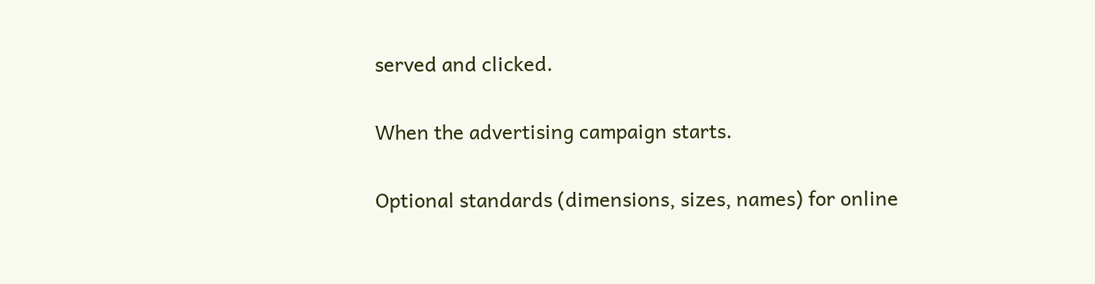served and clicked.

When the advertising campaign starts.

Optional standards (dimensions, sizes, names) for online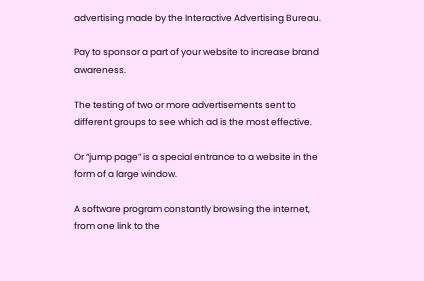advertising made by the Interactive Advertising Bureau.

Pay to sponsor a part of your website to increase brand awareness.

The testing of two or more advertisements sent to different groups to see which ad is the most effective.

Or “jump page” is a special entrance to a website in the form of a large window.

A software program constantly browsing the internet, from one link to the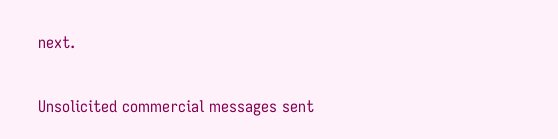next.

Unsolicited commercial messages sent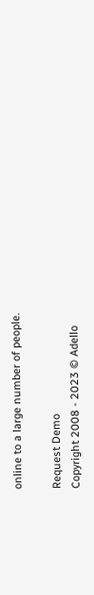online to a large number of people.

Request Demo
Copyright 2008 - 2023 © Adello